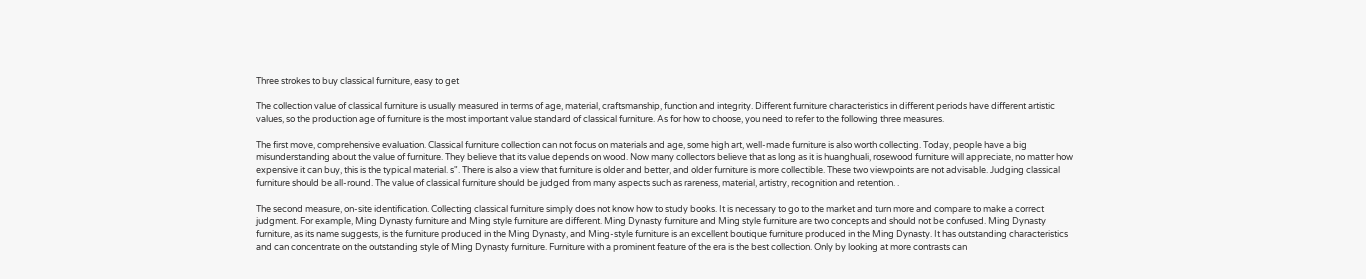Three strokes to buy classical furniture, easy to get

The collection value of classical furniture is usually measured in terms of age, material, craftsmanship, function and integrity. Different furniture characteristics in different periods have different artistic values, so the production age of furniture is the most important value standard of classical furniture. As for how to choose, you need to refer to the following three measures.

The first move, comprehensive evaluation. Classical furniture collection can not focus on materials and age, some high art, well-made furniture is also worth collecting. Today, people have a big misunderstanding about the value of furniture. They believe that its value depends on wood. Now many collectors believe that as long as it is huanghuali, rosewood furniture will appreciate, no matter how expensive it can buy, this is the typical material. s". There is also a view that furniture is older and better, and older furniture is more collectible. These two viewpoints are not advisable. Judging classical furniture should be all-round. The value of classical furniture should be judged from many aspects such as rareness, material, artistry, recognition and retention. .

The second measure, on-site identification. Collecting classical furniture simply does not know how to study books. It is necessary to go to the market and turn more and compare to make a correct judgment. For example, Ming Dynasty furniture and Ming style furniture are different. Ming Dynasty furniture and Ming style furniture are two concepts and should not be confused. Ming Dynasty furniture, as its name suggests, is the furniture produced in the Ming Dynasty, and Ming-style furniture is an excellent boutique furniture produced in the Ming Dynasty. It has outstanding characteristics and can concentrate on the outstanding style of Ming Dynasty furniture. Furniture with a prominent feature of the era is the best collection. Only by looking at more contrasts can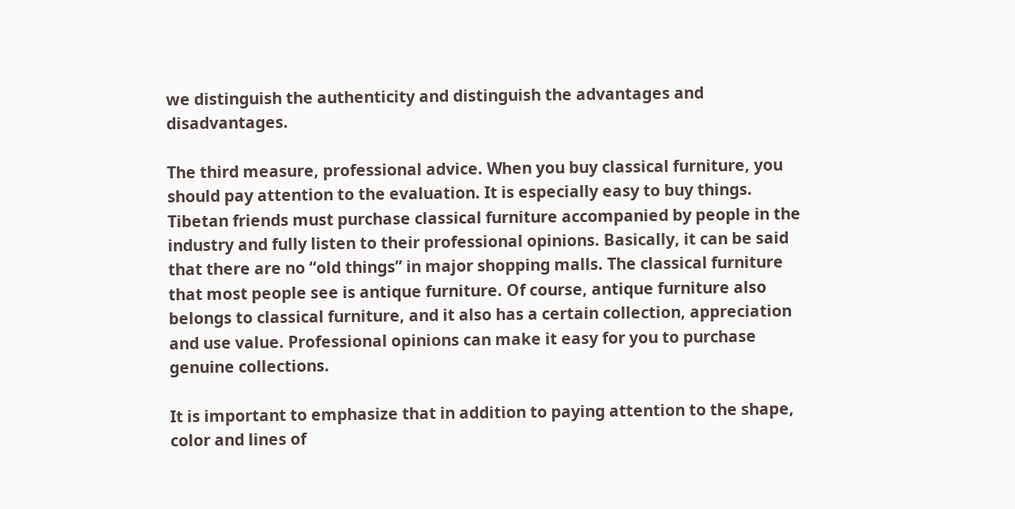we distinguish the authenticity and distinguish the advantages and disadvantages.

The third measure, professional advice. When you buy classical furniture, you should pay attention to the evaluation. It is especially easy to buy things. Tibetan friends must purchase classical furniture accompanied by people in the industry and fully listen to their professional opinions. Basically, it can be said that there are no “old things” in major shopping malls. The classical furniture that most people see is antique furniture. Of course, antique furniture also belongs to classical furniture, and it also has a certain collection, appreciation and use value. Professional opinions can make it easy for you to purchase genuine collections.

It is important to emphasize that in addition to paying attention to the shape, color and lines of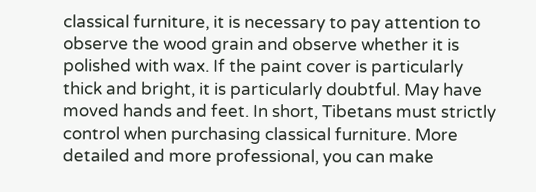classical furniture, it is necessary to pay attention to observe the wood grain and observe whether it is polished with wax. If the paint cover is particularly thick and bright, it is particularly doubtful. May have moved hands and feet. In short, Tibetans must strictly control when purchasing classical furniture. More detailed and more professional, you can make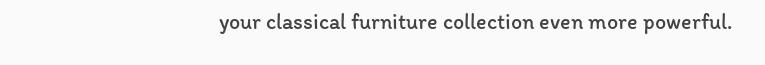your classical furniture collection even more powerful.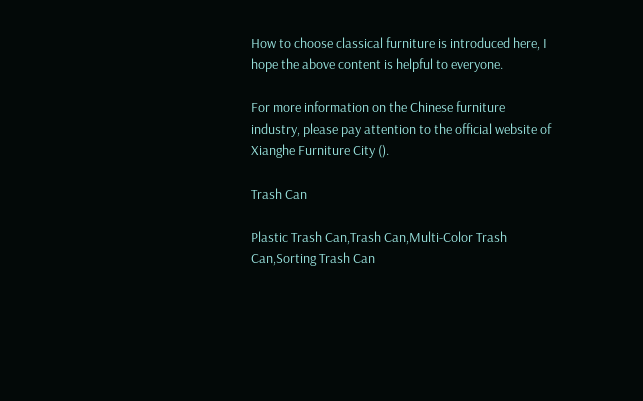How to choose classical furniture is introduced here, I hope the above content is helpful to everyone.

For more information on the Chinese furniture industry, please pay attention to the official website of Xianghe Furniture City ().

Trash Can

Plastic Trash Can,Trash Can,Multi-Color Trash Can,Sorting Trash Can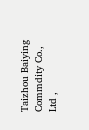Taizhou Baiying Commdity Co., Ltd ,